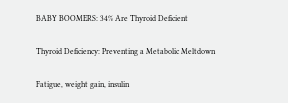BABY BOOMERS: 34% Are Thyroid Deficient

Thyroid Deficiency: Preventing a Metabolic Meltdown

Fatigue, weight gain, insulin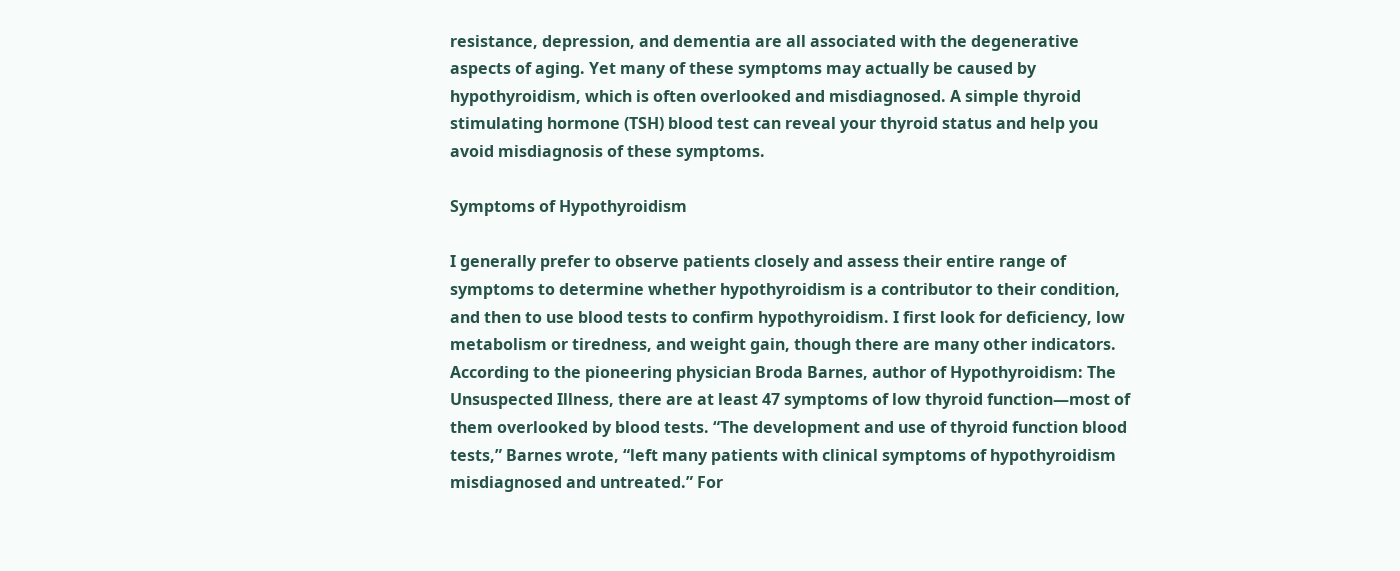resistance, depression, and dementia are all associated with the degenerative aspects of aging. Yet many of these symptoms may actually be caused by hypothyroidism, which is often overlooked and misdiagnosed. A simple thyroid stimulating hormone (TSH) blood test can reveal your thyroid status and help you avoid misdiagnosis of these symptoms.

Symptoms of Hypothyroidism

I generally prefer to observe patients closely and assess their entire range of symptoms to determine whether hypothyroidism is a contributor to their condition, and then to use blood tests to confirm hypothyroidism. I first look for deficiency, low metabolism or tiredness, and weight gain, though there are many other indicators. According to the pioneering physician Broda Barnes, author of Hypothyroidism: The Unsuspected Illness, there are at least 47 symptoms of low thyroid function—most of them overlooked by blood tests. “The development and use of thyroid function blood tests,” Barnes wrote, “left many patients with clinical symptoms of hypothyroidism misdiagnosed and untreated.” For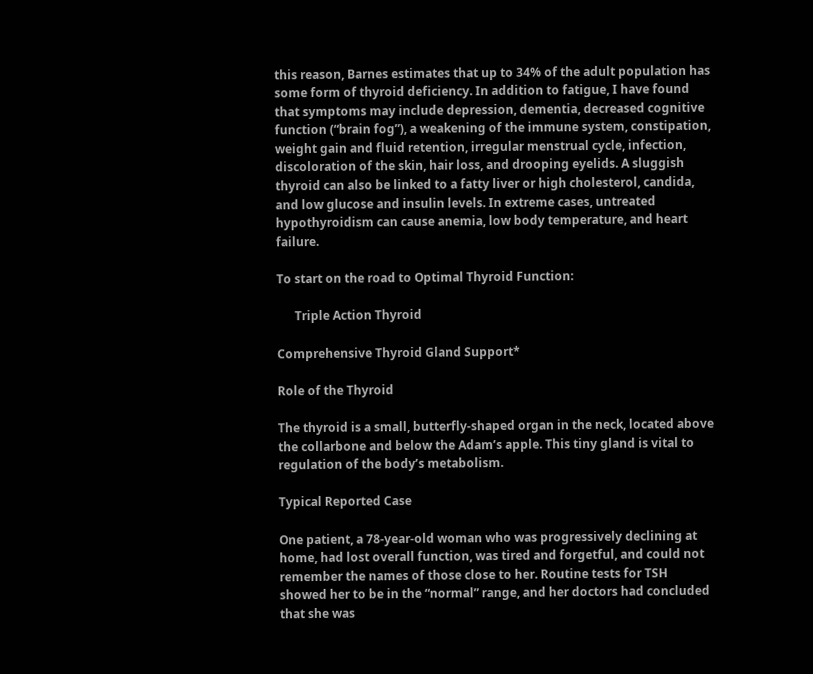this reason, Barnes estimates that up to 34% of the adult population has some form of thyroid deficiency. In addition to fatigue, I have found that symptoms may include depression, dementia, decreased cognitive function (“brain fog”), a weakening of the immune system, constipation, weight gain and fluid retention, irregular menstrual cycle, infection, discoloration of the skin, hair loss, and drooping eyelids. A sluggish thyroid can also be linked to a fatty liver or high cholesterol, candida, and low glucose and insulin levels. In extreme cases, untreated hypothyroidism can cause anemia, low body temperature, and heart failure.

To start on the road to Optimal Thyroid Function:

      Triple Action Thyroid

Comprehensive Thyroid Gland Support*

Role of the Thyroid

The thyroid is a small, butterfly-shaped organ in the neck, located above the collarbone and below the Adam’s apple. This tiny gland is vital to regulation of the body’s metabolism.

Typical Reported Case

One patient, a 78-year-old woman who was progressively declining at home, had lost overall function, was tired and forgetful, and could not remember the names of those close to her. Routine tests for TSH showed her to be in the “normal” range, and her doctors had concluded that she was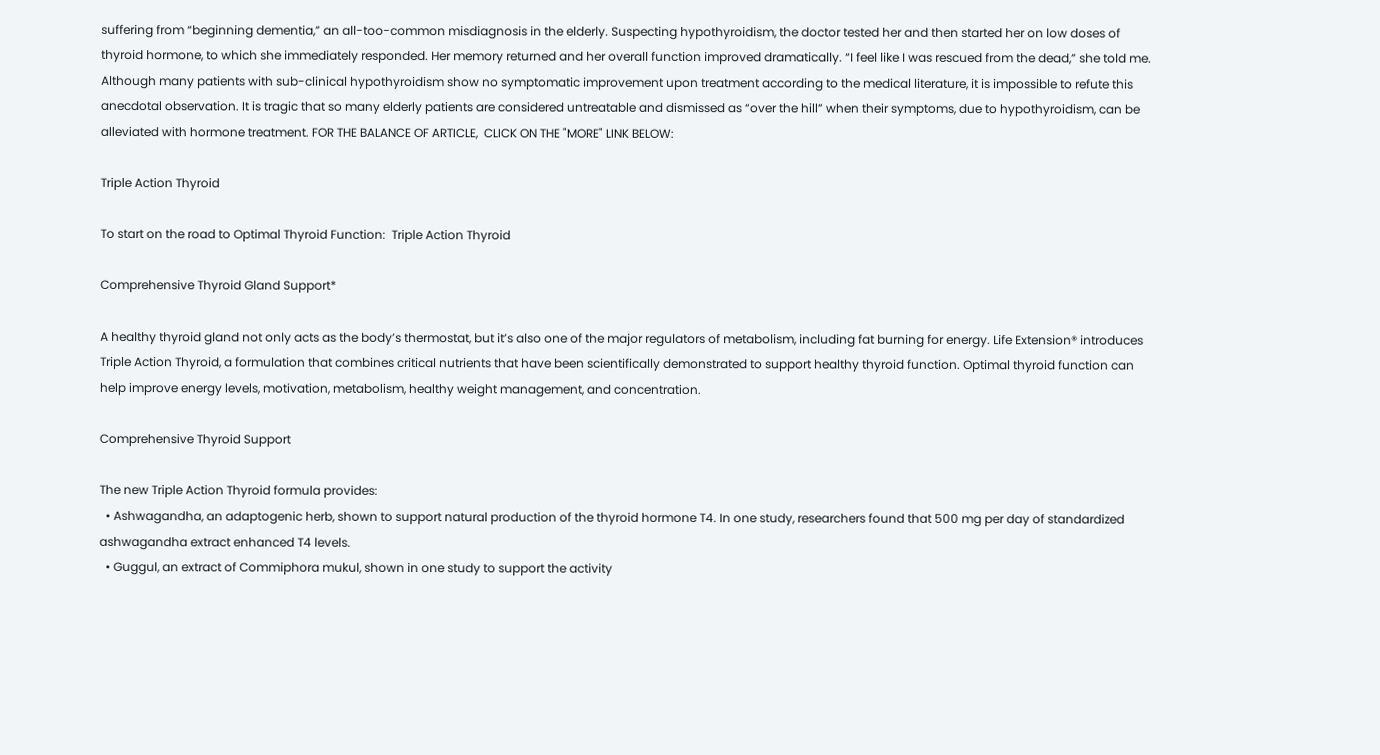suffering from “beginning dementia,” an all-too-common misdiagnosis in the elderly. Suspecting hypothyroidism, the doctor tested her and then started her on low doses of thyroid hormone, to which she immediately responded. Her memory returned and her overall function improved dramatically. “I feel like I was rescued from the dead,” she told me. Although many patients with sub-clinical hypothyroidism show no symptomatic improvement upon treatment according to the medical literature, it is impossible to refute this anecdotal observation. It is tragic that so many elderly patients are considered untreatable and dismissed as “over the hill” when their symptoms, due to hypothyroidism, can be alleviated with hormone treatment. FOR THE BALANCE OF ARTICLE,  CLICK ON THE "MORE" LINK BELOW:

Triple Action Thyroid

To start on the road to Optimal Thyroid Function:  Triple Action Thyroid

Comprehensive Thyroid Gland Support*

A healthy thyroid gland not only acts as the body’s thermostat, but it’s also one of the major regulators of metabolism, including fat burning for energy. Life Extension® introduces Triple Action Thyroid, a formulation that combines critical nutrients that have been scientifically demonstrated to support healthy thyroid function. Optimal thyroid function can help improve energy levels, motivation, metabolism, healthy weight management, and concentration.

Comprehensive Thyroid Support

The new Triple Action Thyroid formula provides:
  • Ashwagandha, an adaptogenic herb, shown to support natural production of the thyroid hormone T4. In one study, researchers found that 500 mg per day of standardized ashwagandha extract enhanced T4 levels.
  • Guggul, an extract of Commiphora mukul, shown in one study to support the activity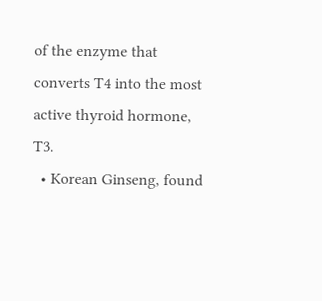of the enzyme that converts T4 into the most active thyroid hormone, T3.
  • Korean Ginseng, found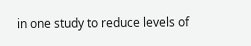in one study to reduce levels of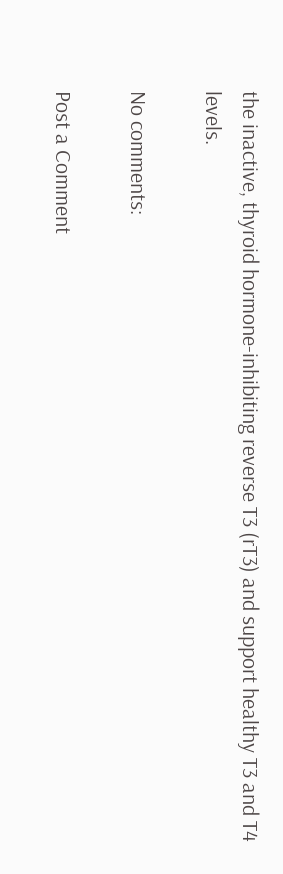the inactive, thyroid hormone-inhibiting reverse T3 (rT3) and support healthy T3 and T4 levels.

No comments:

Post a Comment